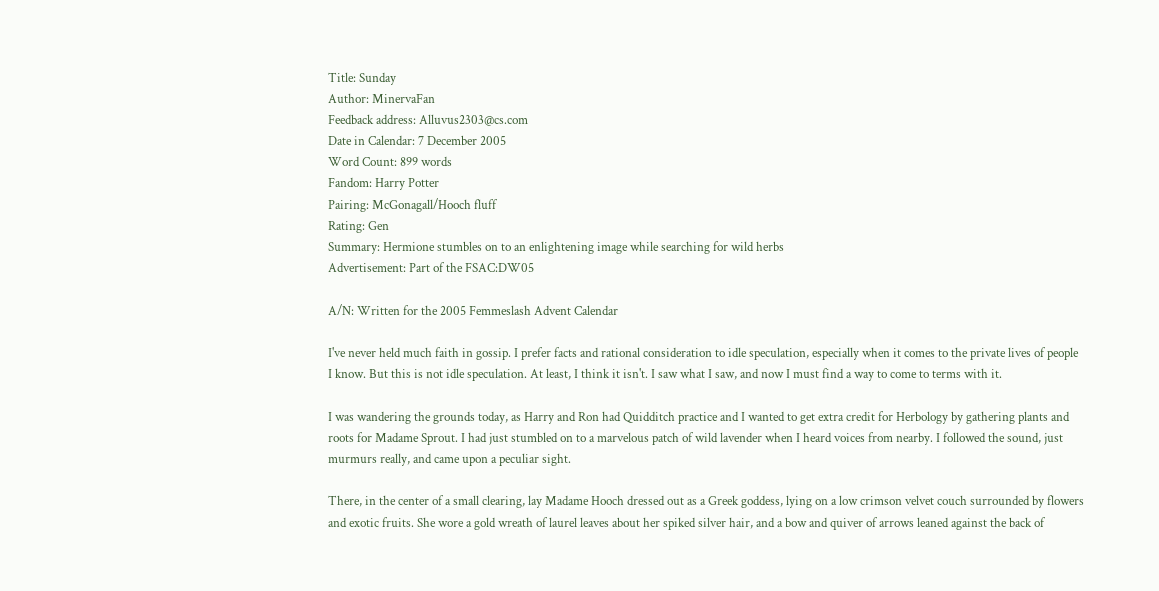Title: Sunday
Author: MinervaFan
Feedback address: Alluvus2303@cs.com
Date in Calendar: 7 December 2005
Word Count: 899 words
Fandom: Harry Potter
Pairing: McGonagall/Hooch fluff
Rating: Gen
Summary: Hermione stumbles on to an enlightening image while searching for wild herbs
Advertisement: Part of the FSAC:DW05

A/N: Written for the 2005 Femmeslash Advent Calendar

I've never held much faith in gossip. I prefer facts and rational consideration to idle speculation, especially when it comes to the private lives of people I know. But this is not idle speculation. At least, I think it isn't. I saw what I saw, and now I must find a way to come to terms with it.

I was wandering the grounds today, as Harry and Ron had Quidditch practice and I wanted to get extra credit for Herbology by gathering plants and roots for Madame Sprout. I had just stumbled on to a marvelous patch of wild lavender when I heard voices from nearby. I followed the sound, just murmurs really, and came upon a peculiar sight.

There, in the center of a small clearing, lay Madame Hooch dressed out as a Greek goddess, lying on a low crimson velvet couch surrounded by flowers and exotic fruits. She wore a gold wreath of laurel leaves about her spiked silver hair, and a bow and quiver of arrows leaned against the back of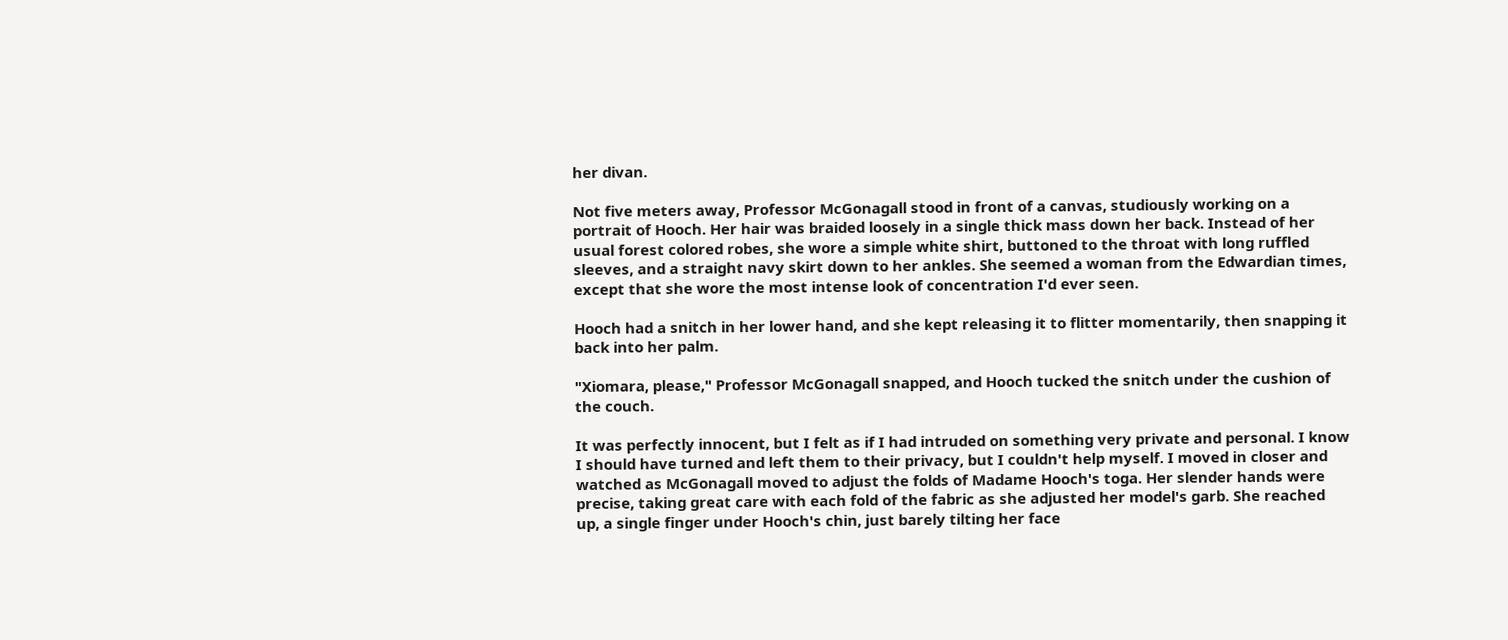her divan.

Not five meters away, Professor McGonagall stood in front of a canvas, studiously working on a portrait of Hooch. Her hair was braided loosely in a single thick mass down her back. Instead of her usual forest colored robes, she wore a simple white shirt, buttoned to the throat with long ruffled sleeves, and a straight navy skirt down to her ankles. She seemed a woman from the Edwardian times, except that she wore the most intense look of concentration I'd ever seen.

Hooch had a snitch in her lower hand, and she kept releasing it to flitter momentarily, then snapping it back into her palm.

"Xiomara, please," Professor McGonagall snapped, and Hooch tucked the snitch under the cushion of the couch.

It was perfectly innocent, but I felt as if I had intruded on something very private and personal. I know I should have turned and left them to their privacy, but I couldn't help myself. I moved in closer and watched as McGonagall moved to adjust the folds of Madame Hooch's toga. Her slender hands were precise, taking great care with each fold of the fabric as she adjusted her model's garb. She reached up, a single finger under Hooch's chin, just barely tilting her face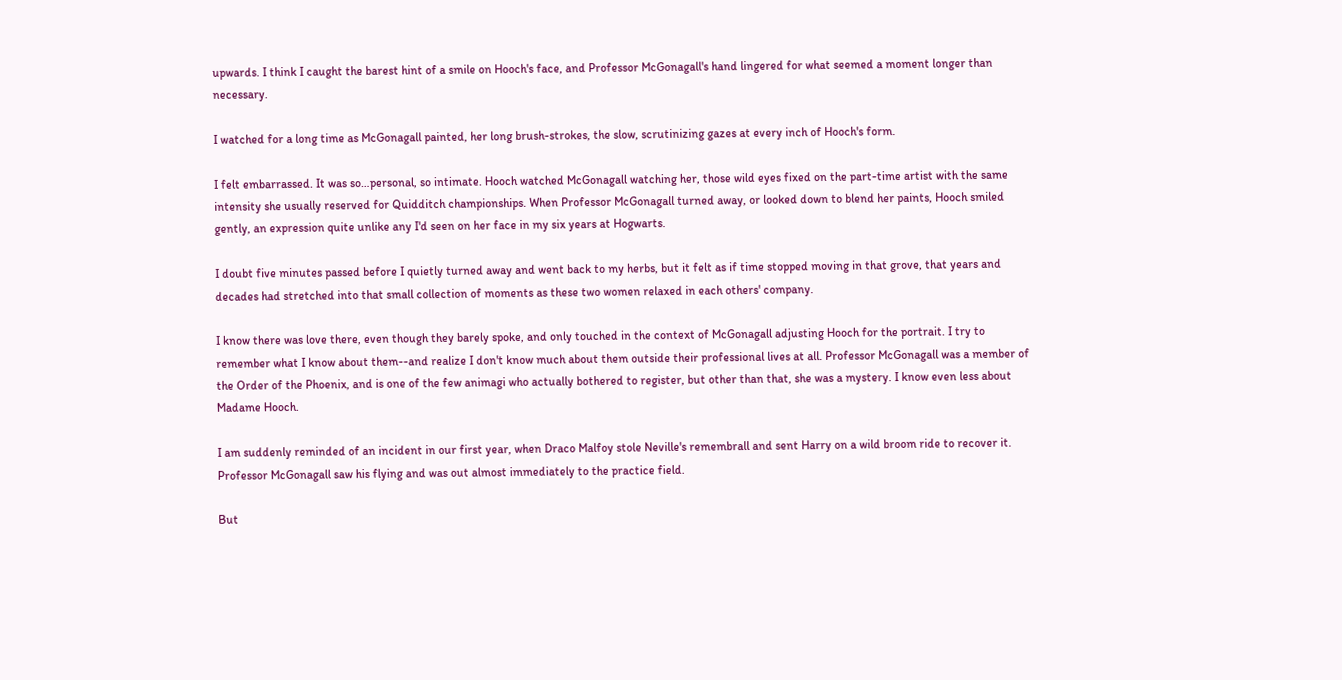upwards. I think I caught the barest hint of a smile on Hooch's face, and Professor McGonagall's hand lingered for what seemed a moment longer than necessary.

I watched for a long time as McGonagall painted, her long brush-strokes, the slow, scrutinizing gazes at every inch of Hooch's form.

I felt embarrassed. It was so…personal, so intimate. Hooch watched McGonagall watching her, those wild eyes fixed on the part-time artist with the same intensity she usually reserved for Quidditch championships. When Professor McGonagall turned away, or looked down to blend her paints, Hooch smiled gently, an expression quite unlike any I'd seen on her face in my six years at Hogwarts.

I doubt five minutes passed before I quietly turned away and went back to my herbs, but it felt as if time stopped moving in that grove, that years and decades had stretched into that small collection of moments as these two women relaxed in each others' company.

I know there was love there, even though they barely spoke, and only touched in the context of McGonagall adjusting Hooch for the portrait. I try to remember what I know about them--and realize I don't know much about them outside their professional lives at all. Professor McGonagall was a member of the Order of the Phoenix, and is one of the few animagi who actually bothered to register, but other than that, she was a mystery. I know even less about Madame Hooch.

I am suddenly reminded of an incident in our first year, when Draco Malfoy stole Neville's remembrall and sent Harry on a wild broom ride to recover it. Professor McGonagall saw his flying and was out almost immediately to the practice field.

But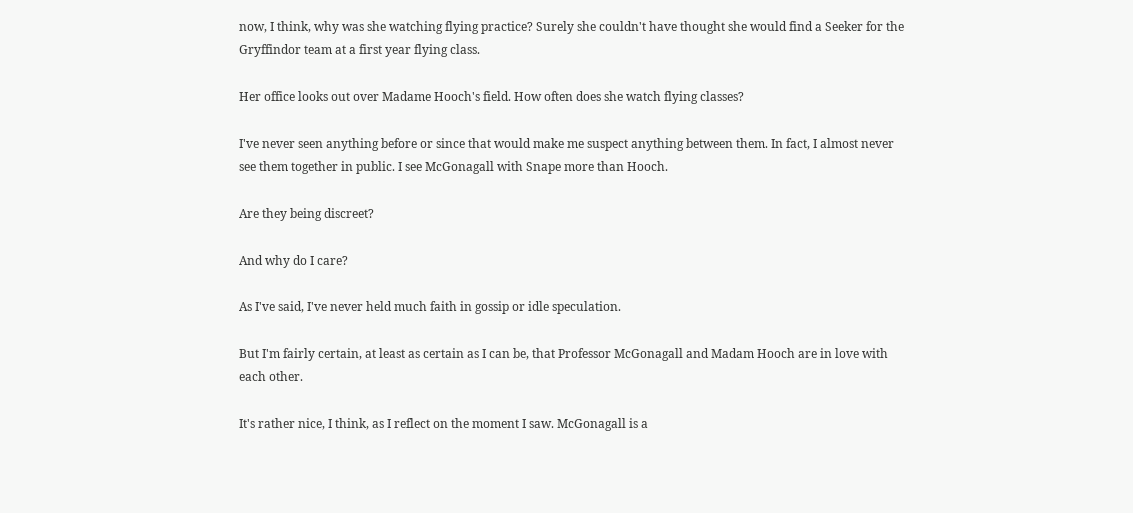now, I think, why was she watching flying practice? Surely she couldn't have thought she would find a Seeker for the Gryffindor team at a first year flying class.

Her office looks out over Madame Hooch's field. How often does she watch flying classes?

I've never seen anything before or since that would make me suspect anything between them. In fact, I almost never see them together in public. I see McGonagall with Snape more than Hooch.

Are they being discreet?

And why do I care?

As I've said, I've never held much faith in gossip or idle speculation.

But I'm fairly certain, at least as certain as I can be, that Professor McGonagall and Madam Hooch are in love with each other.

It's rather nice, I think, as I reflect on the moment I saw. McGonagall is a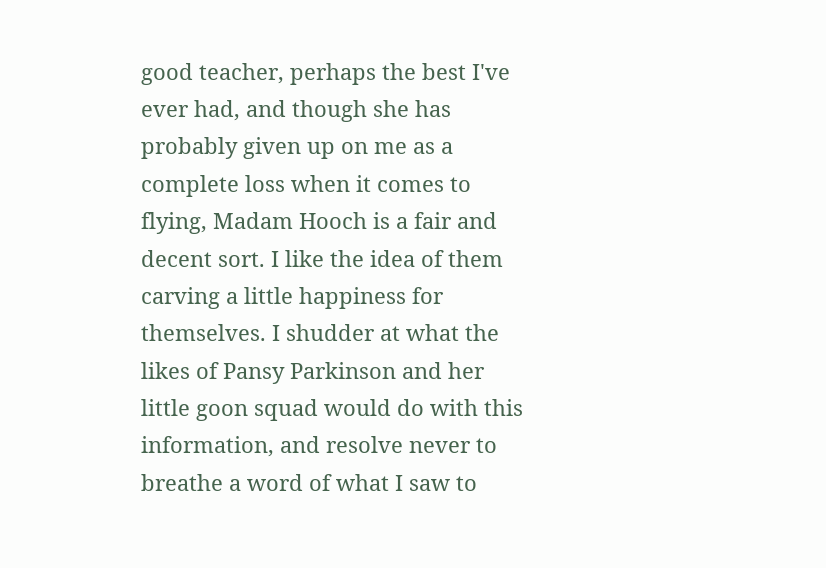good teacher, perhaps the best I've ever had, and though she has probably given up on me as a complete loss when it comes to flying, Madam Hooch is a fair and decent sort. I like the idea of them carving a little happiness for themselves. I shudder at what the likes of Pansy Parkinson and her little goon squad would do with this information, and resolve never to breathe a word of what I saw to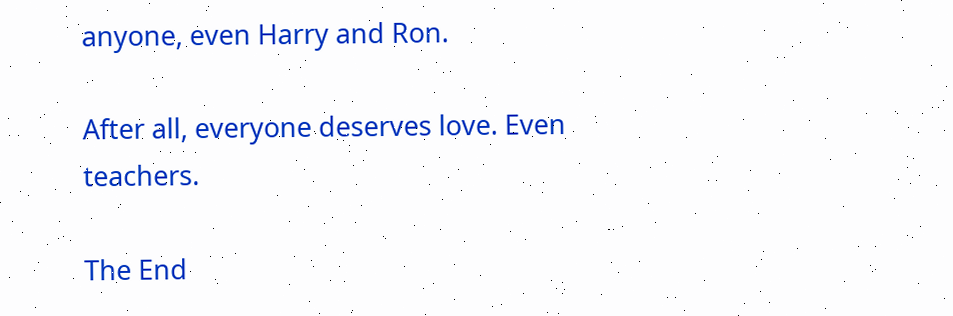anyone, even Harry and Ron.

After all, everyone deserves love. Even teachers.

The End